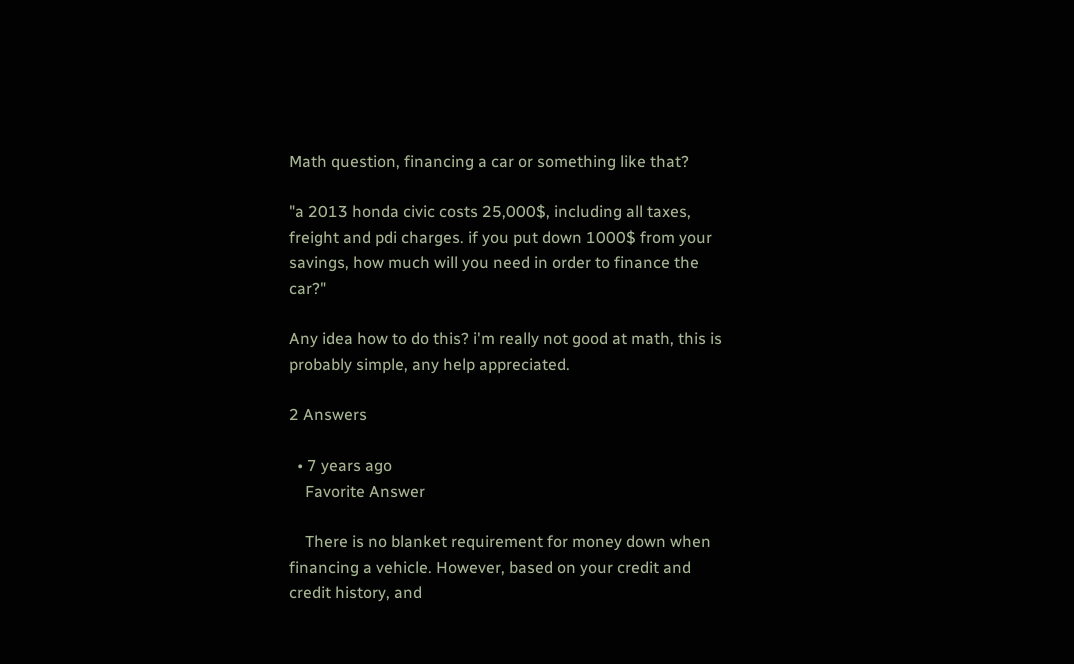Math question, financing a car or something like that?

"a 2013 honda civic costs 25,000$, including all taxes, freight and pdi charges. if you put down 1000$ from your savings, how much will you need in order to finance the car?"

Any idea how to do this? i'm really not good at math, this is probably simple, any help appreciated.

2 Answers

  • 7 years ago
    Favorite Answer

    There is no blanket requirement for money down when financing a vehicle. However, based on your credit and credit history, and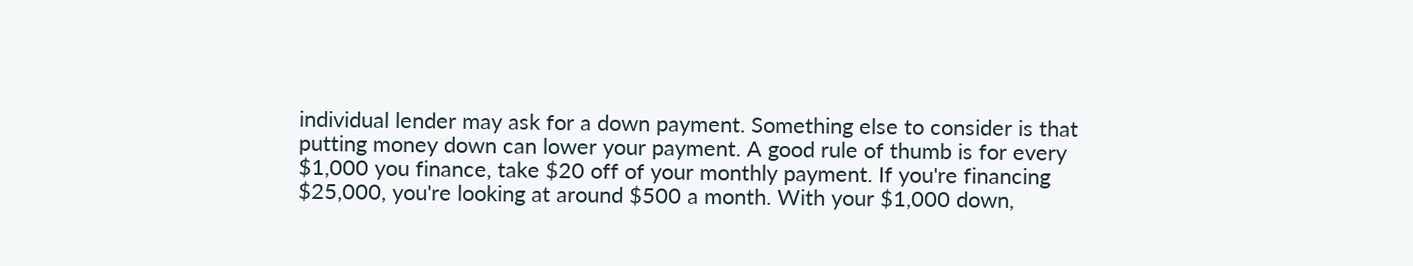individual lender may ask for a down payment. Something else to consider is that putting money down can lower your payment. A good rule of thumb is for every $1,000 you finance, take $20 off of your monthly payment. If you're financing $25,000, you're looking at around $500 a month. With your $1,000 down,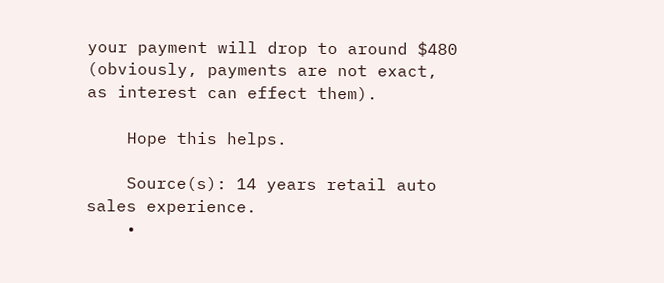your payment will drop to around $480 (obviously, payments are not exact, as interest can effect them).

    Hope this helps.

    Source(s): 14 years retail auto sales experience.
    •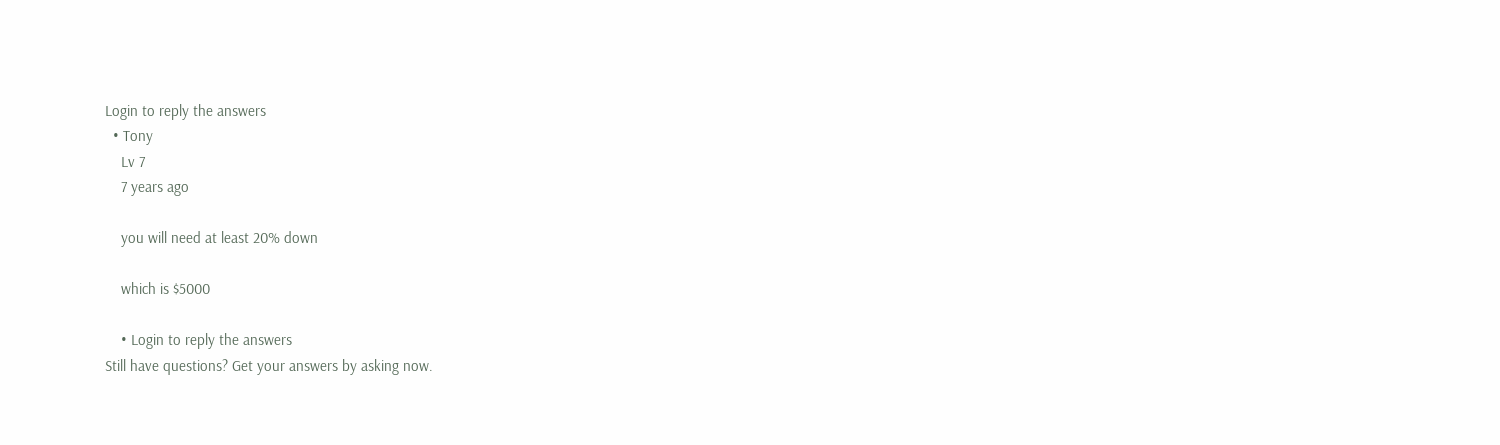Login to reply the answers
  • Tony
    Lv 7
    7 years ago

    you will need at least 20% down

    which is $5000

    • Login to reply the answers
Still have questions? Get your answers by asking now.